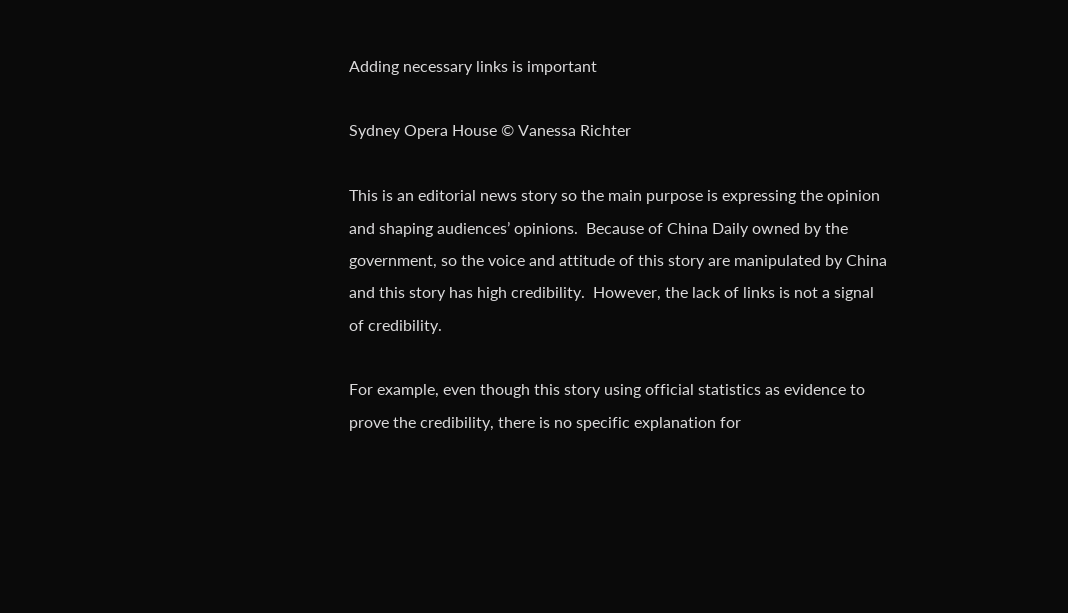Adding necessary links is important

Sydney Opera House © Vanessa Richter

This is an editorial news story so the main purpose is expressing the opinion and shaping audiences’ opinions.  Because of China Daily owned by the government, so the voice and attitude of this story are manipulated by China and this story has high credibility.  However, the lack of links is not a signal of credibility.

For example, even though this story using official statistics as evidence to prove the credibility, there is no specific explanation for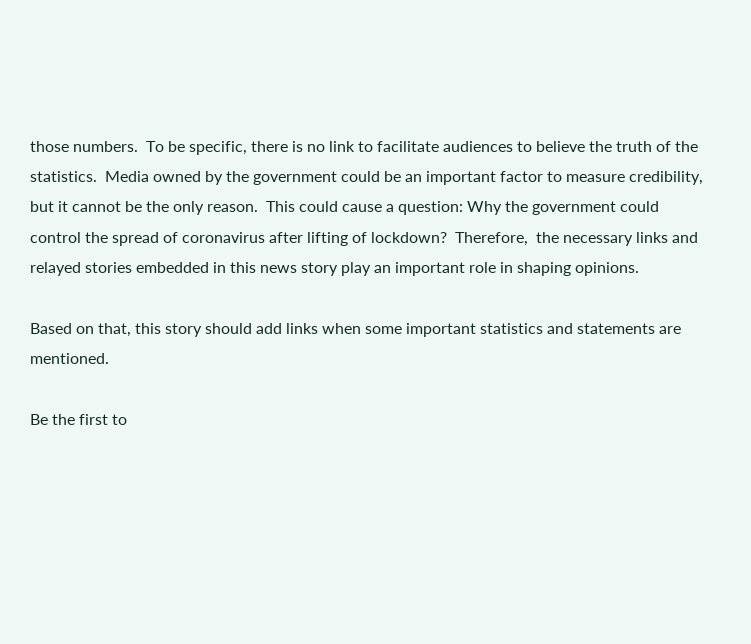those numbers.  To be specific, there is no link to facilitate audiences to believe the truth of the statistics.  Media owned by the government could be an important factor to measure credibility, but it cannot be the only reason.  This could cause a question: Why the government could control the spread of coronavirus after lifting of lockdown?  Therefore,  the necessary links and relayed stories embedded in this news story play an important role in shaping opinions.

Based on that, this story should add links when some important statistics and statements are mentioned.

Be the first to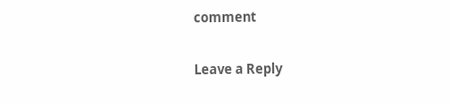comment

Leave a Reply